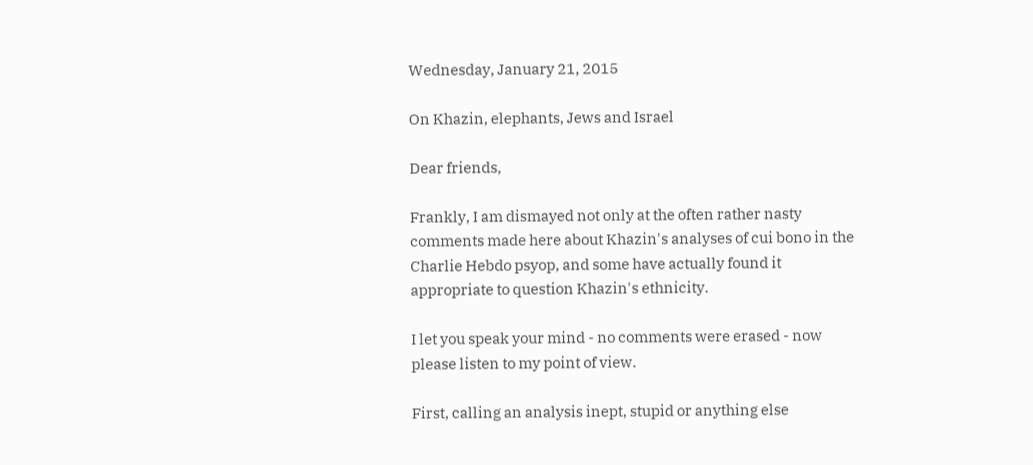Wednesday, January 21, 2015

On Khazin, elephants, Jews and Israel

Dear friends,

Frankly, I am dismayed not only at the often rather nasty comments made here about Khazin's analyses of cui bono in the Charlie Hebdo psyop, and some have actually found it appropriate to question Khazin's ethnicity.

I let you speak your mind - no comments were erased - now please listen to my point of view.

First, calling an analysis inept, stupid or anything else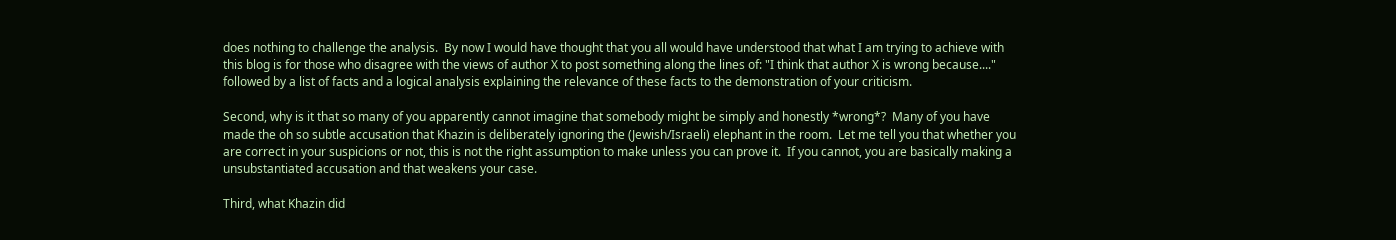does nothing to challenge the analysis.  By now I would have thought that you all would have understood that what I am trying to achieve with this blog is for those who disagree with the views of author X to post something along the lines of: "I think that author X is wrong because...." followed by a list of facts and a logical analysis explaining the relevance of these facts to the demonstration of your criticism.

Second, why is it that so many of you apparently cannot imagine that somebody might be simply and honestly *wrong*?  Many of you have made the oh so subtle accusation that Khazin is deliberately ignoring the (Jewish/Israeli) elephant in the room.  Let me tell you that whether you are correct in your suspicions or not, this is not the right assumption to make unless you can prove it.  If you cannot, you are basically making a unsubstantiated accusation and that weakens your case.

Third, what Khazin did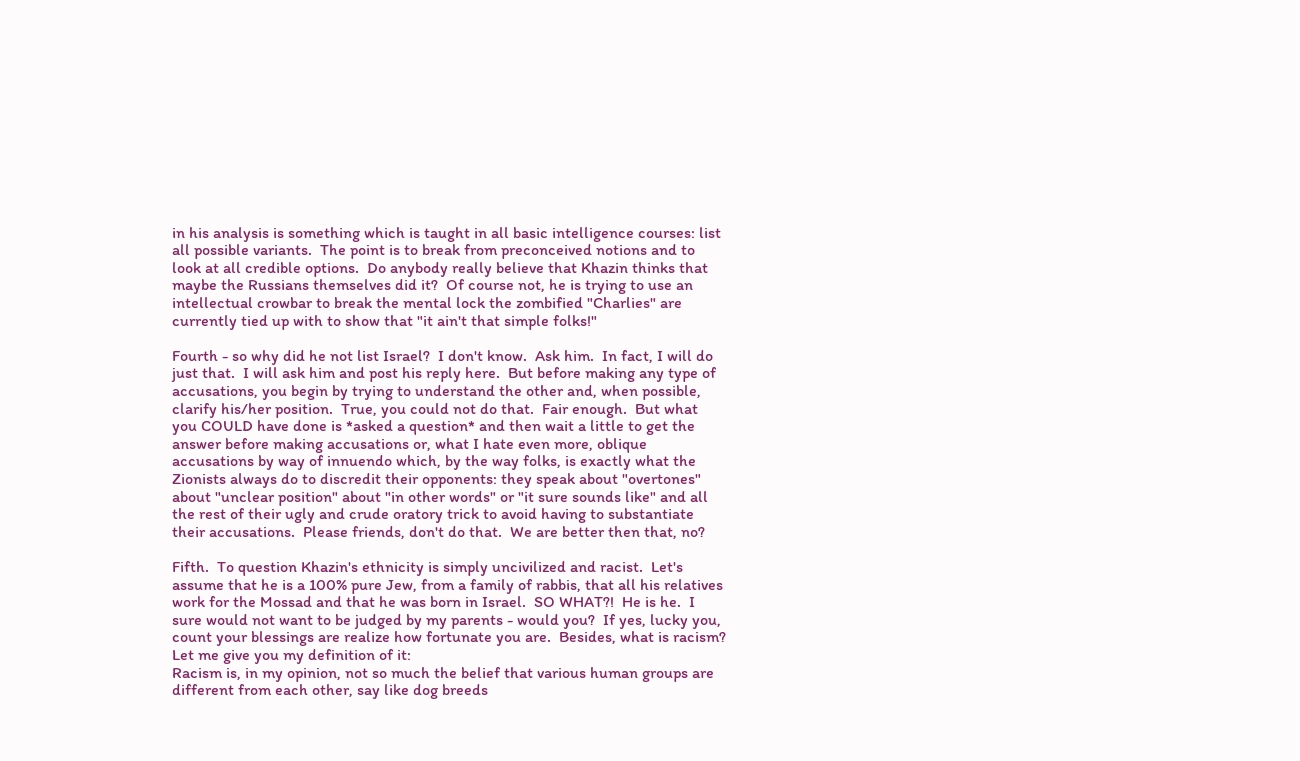in his analysis is something which is taught in all basic intelligence courses: list all possible variants.  The point is to break from preconceived notions and to look at all credible options.  Do anybody really believe that Khazin thinks that maybe the Russians themselves did it?  Of course not, he is trying to use an intellectual crowbar to break the mental lock the zombified "Charlies" are currently tied up with to show that "it ain't that simple folks!"

Fourth - so why did he not list Israel?  I don't know.  Ask him.  In fact, I will do just that.  I will ask him and post his reply here.  But before making any type of accusations, you begin by trying to understand the other and, when possible, clarify his/her position.  True, you could not do that.  Fair enough.  But what you COULD have done is *asked a question* and then wait a little to get the answer before making accusations or, what I hate even more, oblique accusations by way of innuendo which, by the way folks, is exactly what the Zionists always do to discredit their opponents: they speak about "overtones" about "unclear position" about "in other words" or "it sure sounds like" and all the rest of their ugly and crude oratory trick to avoid having to substantiate their accusations.  Please friends, don't do that.  We are better then that, no?

Fifth.  To question Khazin's ethnicity is simply uncivilized and racist.  Let's assume that he is a 100% pure Jew, from a family of rabbis, that all his relatives work for the Mossad and that he was born in Israel.  SO WHAT?!  He is he.  I sure would not want to be judged by my parents - would you?  If yes, lucky you, count your blessings are realize how fortunate you are.  Besides, what is racism?  Let me give you my definition of it:
Racism is, in my opinion, not so much the belief that various human groups are different from each other, say like dog breeds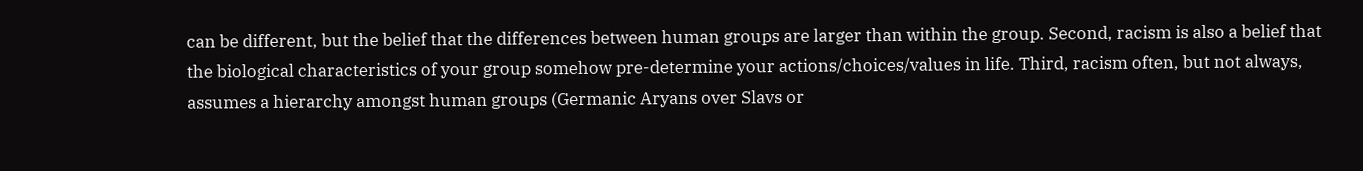can be different, but the belief that the differences between human groups are larger than within the group. Second, racism is also a belief that the biological characteristics of your group somehow pre-determine your actions/choices/values in life. Third, racism often, but not always, assumes a hierarchy amongst human groups (Germanic Aryans over Slavs or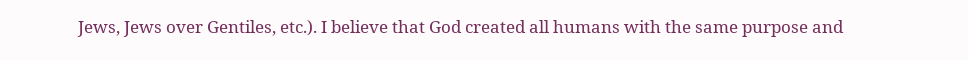Jews, Jews over Gentiles, etc.). I believe that God created all humans with the same purpose and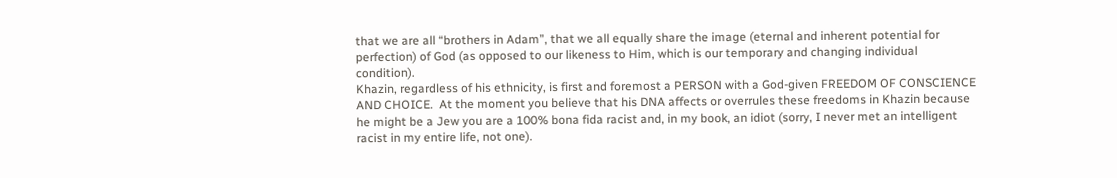that we are all “brothers in Adam”, that we all equally share the image (eternal and inherent potential for perfection) of God (as opposed to our likeness to Him, which is our temporary and changing individual condition).
Khazin, regardless of his ethnicity, is first and foremost a PERSON with a God-given FREEDOM OF CONSCIENCE AND CHOICE.  At the moment you believe that his DNA affects or overrules these freedoms in Khazin because he might be a Jew you are a 100% bona fida racist and, in my book, an idiot (sorry, I never met an intelligent racist in my entire life, not one).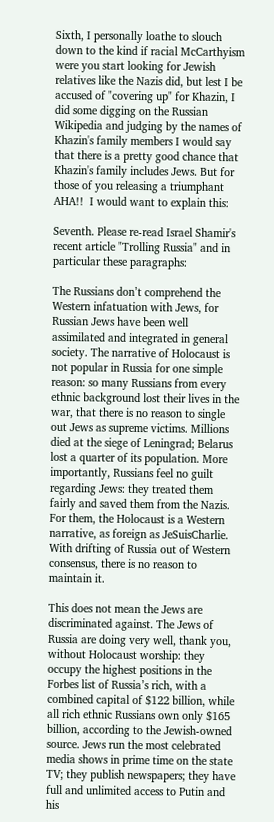Sixth, I personally loathe to slouch down to the kind if racial McCarthyism were you start looking for Jewish relatives like the Nazis did, but lest I be accused of "covering up" for Khazin, I did some digging on the Russian Wikipedia and judging by the names of Khazin's family members I would say that there is a pretty good chance that Khazin's family includes Jews. But for those of you releasing a triumphant AHA!!  I would want to explain this:

Seventh. Please re-read Israel Shamir's recent article "Trolling Russia" and in particular these paragraphs:

The Russians don’t comprehend the Western infatuation with Jews, for Russian Jews have been well assimilated and integrated in general society. The narrative of Holocaust is not popular in Russia for one simple reason: so many Russians from every ethnic background lost their lives in the war, that there is no reason to single out Jews as supreme victims. Millions died at the siege of Leningrad; Belarus lost a quarter of its population. More importantly, Russians feel no guilt regarding Jews: they treated them fairly and saved them from the Nazis. For them, the Holocaust is a Western narrative, as foreign as JeSuisCharlie. With drifting of Russia out of Western consensus, there is no reason to maintain it.

This does not mean the Jews are discriminated against. The Jews of Russia are doing very well, thank you, without Holocaust worship: they occupy the highest positions in the Forbes list of Russia’s rich, with a combined capital of $122 billion, while all rich ethnic Russians own only $165 billion, according to the Jewish-owned source. Jews run the most celebrated media shows in prime time on the state TV; they publish newspapers; they have full and unlimited access to Putin and his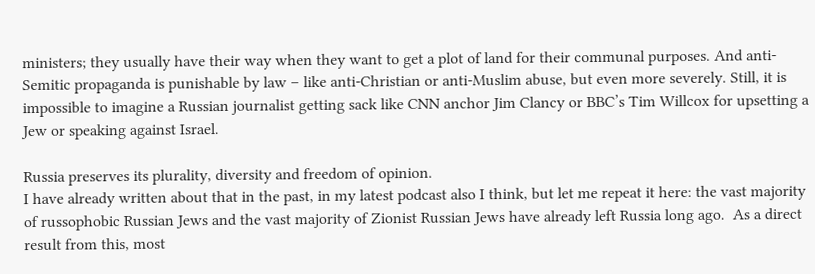ministers; they usually have their way when they want to get a plot of land for their communal purposes. And anti-Semitic propaganda is punishable by law – like anti-Christian or anti-Muslim abuse, but even more severely. Still, it is impossible to imagine a Russian journalist getting sack like CNN anchor Jim Clancy or BBC’s Tim Willcox for upsetting a Jew or speaking against Israel.

Russia preserves its plurality, diversity and freedom of opinion.
I have already written about that in the past, in my latest podcast also I think, but let me repeat it here: the vast majority of russophobic Russian Jews and the vast majority of Zionist Russian Jews have already left Russia long ago.  As a direct result from this, most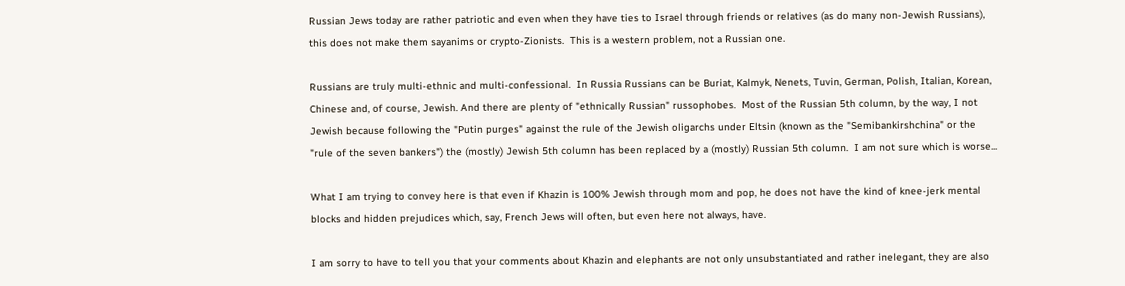Russian Jews today are rather patriotic and even when they have ties to Israel through friends or relatives (as do many non-Jewish Russians), this does not make them sayanims or crypto-Zionists.  This is a western problem, not a Russian one.

Russians are truly multi-ethnic and multi-confessional.  In Russia Russians can be Buriat, Kalmyk, Nenets, Tuvin, German, Polish, Italian, Korean, Chinese and, of course, Jewish. And there are plenty of "ethnically Russian" russophobes.  Most of the Russian 5th column, by the way, I not Jewish because following the "Putin purges" against the rule of the Jewish oligarchs under Eltsin (known as the "Semibankirshchina" or the "rule of the seven bankers") the (mostly) Jewish 5th column has been replaced by a (mostly) Russian 5th column.  I am not sure which is worse...

What I am trying to convey here is that even if Khazin is 100% Jewish through mom and pop, he does not have the kind of knee-jerk mental blocks and hidden prejudices which, say, French Jews will often, but even here not always, have.

I am sorry to have to tell you that your comments about Khazin and elephants are not only unsubstantiated and rather inelegant, they are also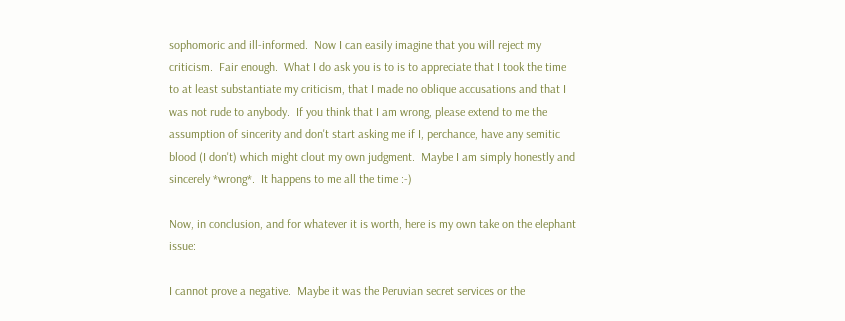sophomoric and ill-informed.  Now I can easily imagine that you will reject my criticism.  Fair enough.  What I do ask you is to is to appreciate that I took the time to at least substantiate my criticism, that I made no oblique accusations and that I was not rude to anybody.  If you think that I am wrong, please extend to me the assumption of sincerity and don't start asking me if I, perchance, have any semitic blood (I don't) which might clout my own judgment.  Maybe I am simply honestly and sincerely *wrong*.  It happens to me all the time :-)

Now, in conclusion, and for whatever it is worth, here is my own take on the elephant issue:

I cannot prove a negative.  Maybe it was the Peruvian secret services or the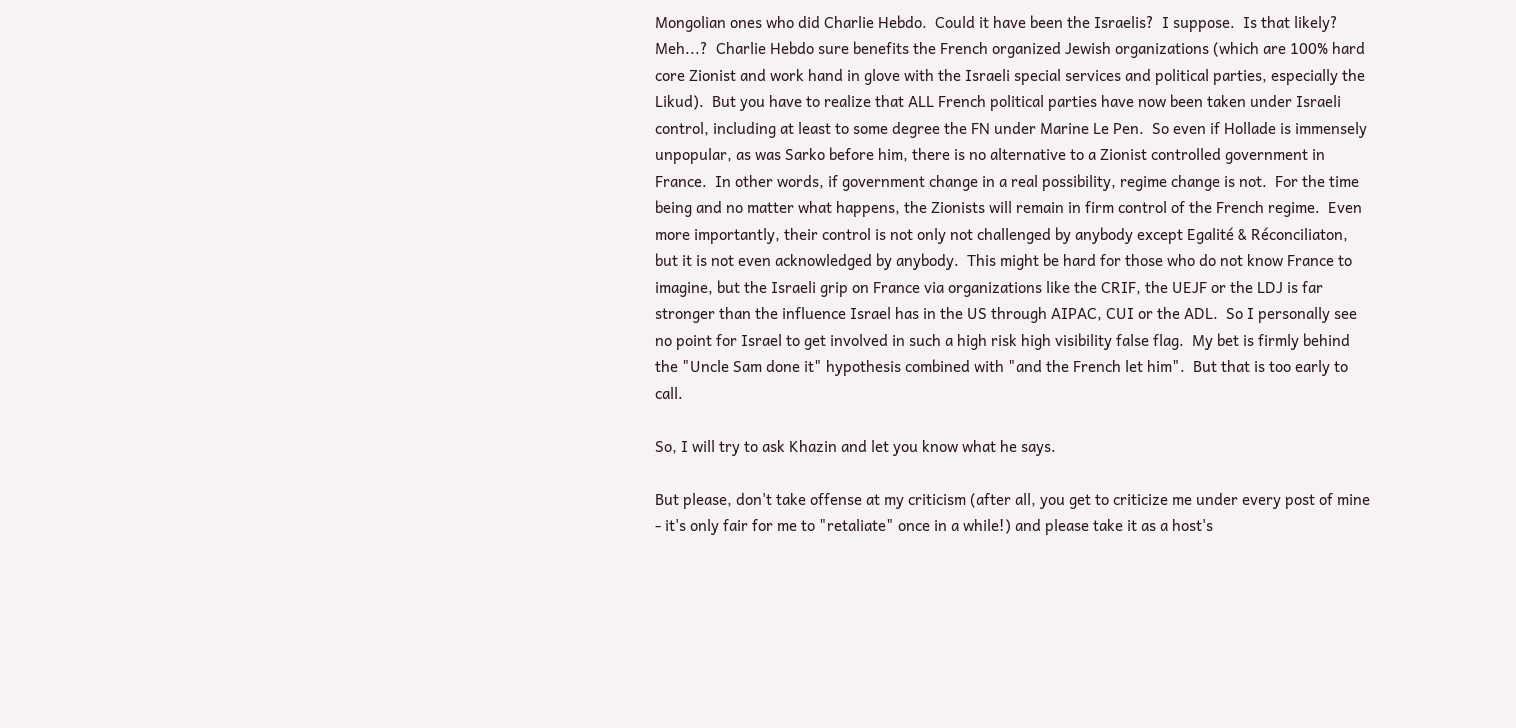Mongolian ones who did Charlie Hebdo.  Could it have been the Israelis?  I suppose.  Is that likely?  Meh...?  Charlie Hebdo sure benefits the French organized Jewish organizations (which are 100% hard core Zionist and work hand in glove with the Israeli special services and political parties, especially the Likud).  But you have to realize that ALL French political parties have now been taken under Israeli control, including at least to some degree the FN under Marine Le Pen.  So even if Hollade is immensely unpopular, as was Sarko before him, there is no alternative to a Zionist controlled government in France.  In other words, if government change in a real possibility, regime change is not.  For the time being and no matter what happens, the Zionists will remain in firm control of the French regime.  Even more importantly, their control is not only not challenged by anybody except Egalité & Réconciliaton, but it is not even acknowledged by anybody.  This might be hard for those who do not know France to imagine, but the Israeli grip on France via organizations like the CRIF, the UEJF or the LDJ is far stronger than the influence Israel has in the US through AIPAC, CUI or the ADL.  So I personally see no point for Israel to get involved in such a high risk high visibility false flag.  My bet is firmly behind the "Uncle Sam done it" hypothesis combined with "and the French let him".  But that is too early to call.

So, I will try to ask Khazin and let you know what he says.

But please, don't take offense at my criticism (after all, you get to criticize me under every post of mine - it's only fair for me to "retaliate" once in a while!) and please take it as a host's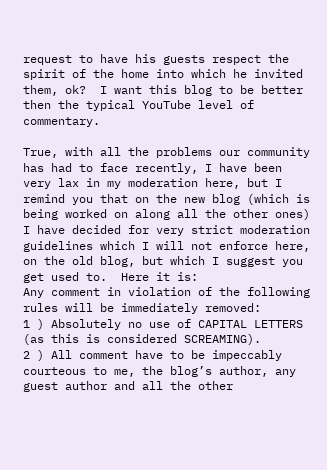request to have his guests respect the spirit of the home into which he invited them, ok?  I want this blog to be better then the typical YouTube level of commentary.

True, with all the problems our community has had to face recently, I have been very lax in my moderation here, but I remind you that on the new blog (which is being worked on along all the other ones) I have decided for very strict moderation guidelines which I will not enforce here, on the old blog, but which I suggest you get used to.  Here it is:
Any comment in violation of the following rules will be immediately removed:
1 ) Absolutely no use of CAPITAL LETTERS (as this is considered SCREAMING).
2 ) All comment have to be impeccably courteous to me, the blog’s author, any guest author and all the other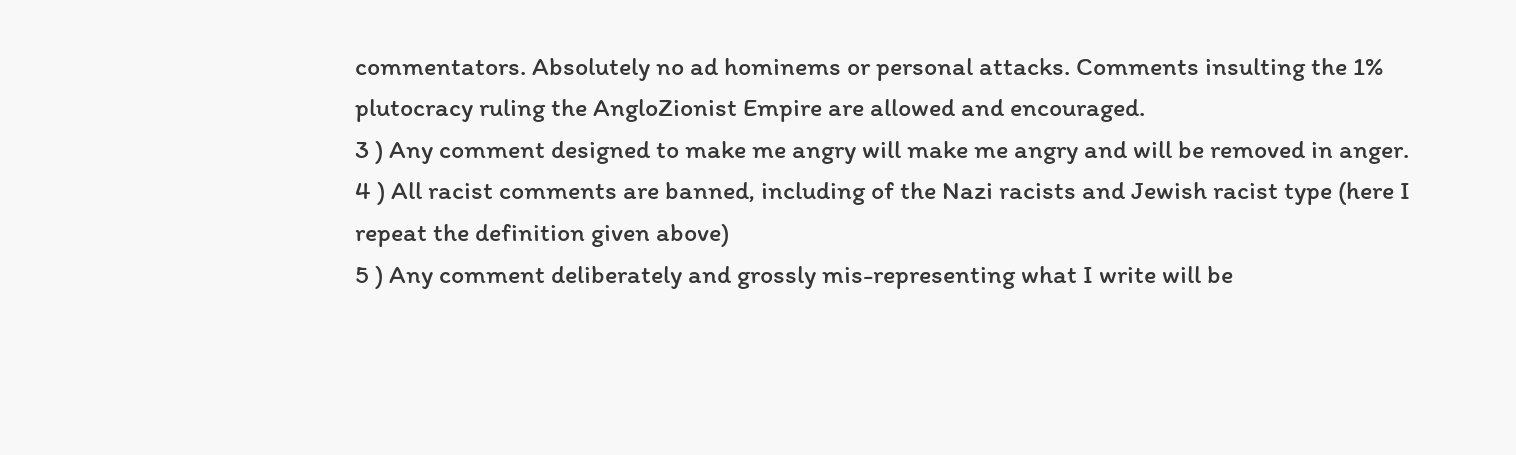commentators. Absolutely no ad hominems or personal attacks. Comments insulting the 1% plutocracy ruling the AngloZionist Empire are allowed and encouraged.
3 ) Any comment designed to make me angry will make me angry and will be removed in anger.
4 ) All racist comments are banned, including of the Nazi racists and Jewish racist type (here I repeat the definition given above)
5 ) Any comment deliberately and grossly mis-representing what I write will be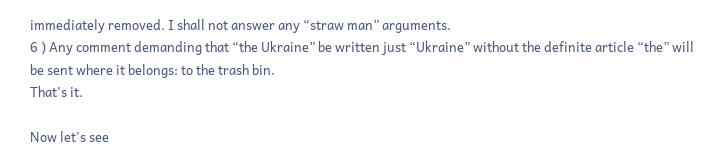immediately removed. I shall not answer any “straw man” arguments.
6 ) Any comment demanding that “the Ukraine” be written just “Ukraine” without the definite article “the” will be sent where it belongs: to the trash bin.
That's it.

Now let's see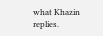what Khazin replies.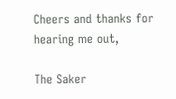Cheers and thanks for hearing me out,

The Saker